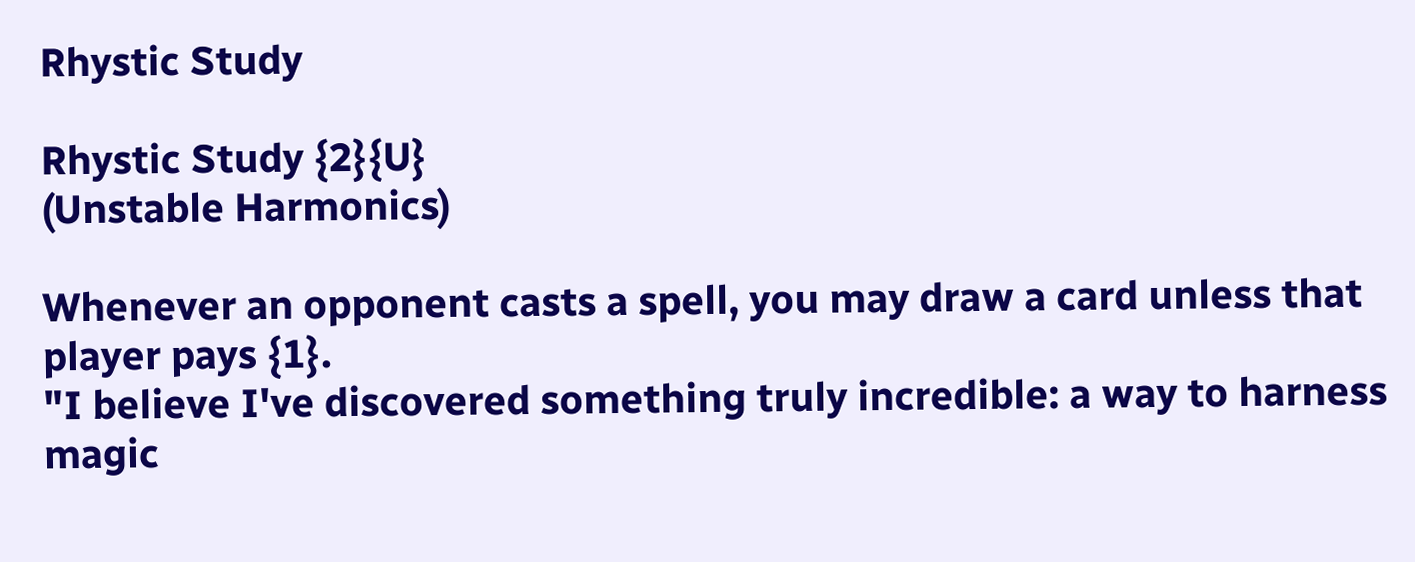Rhystic Study

Rhystic Study {2}{U}
(Unstable Harmonics)

Whenever an opponent casts a spell, you may draw a card unless that player pays {1}.
"I believe I've discovered something truly incredible: a way to harness magic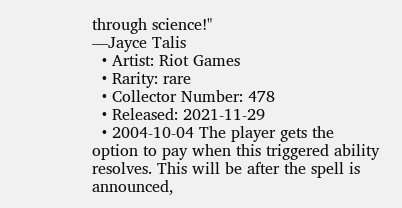through science!"
—Jayce Talis
  • Artist: Riot Games
  • Rarity: rare
  • Collector Number: 478
  • Released: 2021-11-29
  • 2004-10-04 The player gets the option to pay when this triggered ability resolves. This will be after the spell is announced,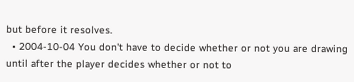but before it resolves.
  • 2004-10-04 You don't have to decide whether or not you are drawing until after the player decides whether or not to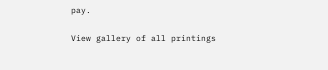pay.

View gallery of all printings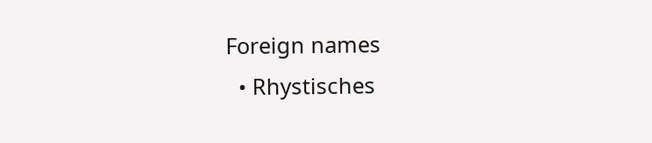Foreign names
  • Rhystisches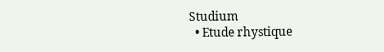Studium
  • Etude rhystique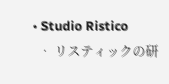• Studio Ristico
  • リスティックの研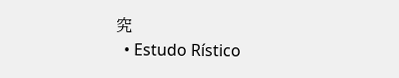究
  • Estudo Rístico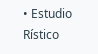• Estudio Rístico